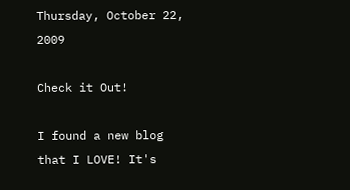Thursday, October 22, 2009

Check it Out!

I found a new blog that I LOVE! It's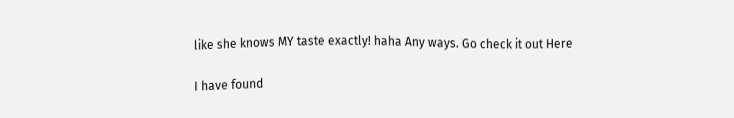like she knows MY taste exactly! haha Any ways. Go check it out Here

I have found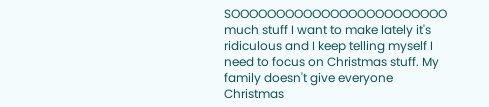SOOOOOOOOOOOOOOOOOOOOOOOO much stuff I want to make lately it's ridiculous and I keep telling myself I need to focus on Christmas stuff. My family doesn't give everyone Christmas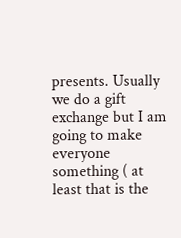presents. Usually we do a gift exchange but I am going to make everyone something ( at least that is the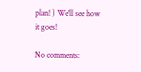plan! ) We'll see how it goes!

No comments: